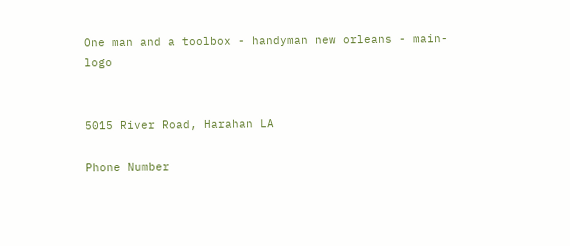One man and a toolbox - handyman new orleans - main-logo


5015 River Road, Harahan LA

Phone Number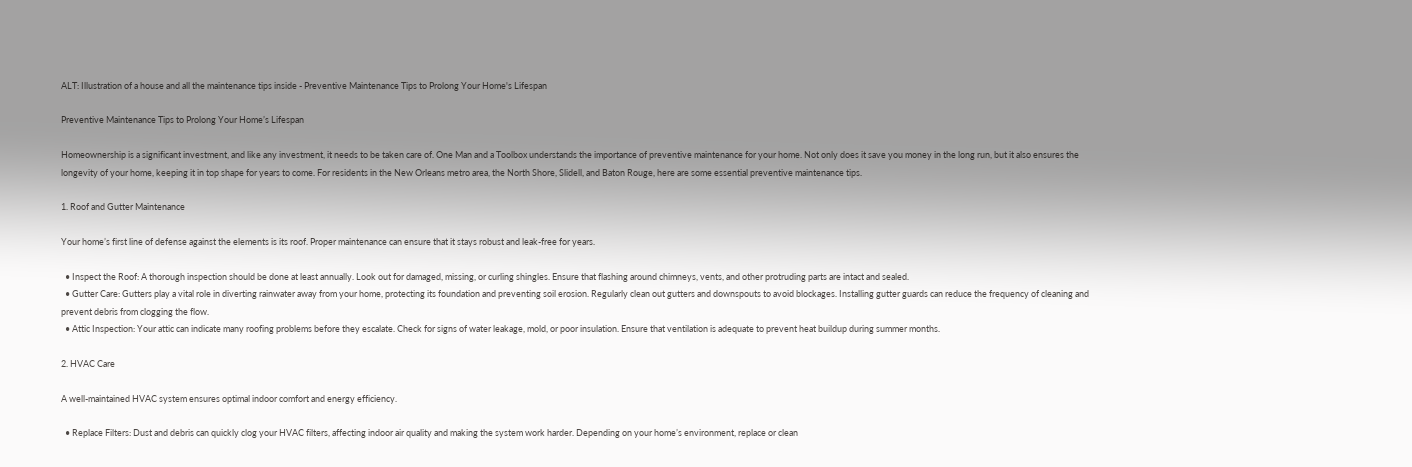ALT: Illustration of a house and all the maintenance tips inside - Preventive Maintenance Tips to Prolong Your Home's Lifespan

Preventive Maintenance Tips to Prolong Your Home’s Lifespan

Homeownership is a significant investment, and like any investment, it needs to be taken care of. One Man and a Toolbox understands the importance of preventive maintenance for your home. Not only does it save you money in the long run, but it also ensures the longevity of your home, keeping it in top shape for years to come. For residents in the New Orleans metro area, the North Shore, Slidell, and Baton Rouge, here are some essential preventive maintenance tips.

1. Roof and Gutter Maintenance

Your home’s first line of defense against the elements is its roof. Proper maintenance can ensure that it stays robust and leak-free for years.

  • Inspect the Roof: A thorough inspection should be done at least annually. Look out for damaged, missing, or curling shingles. Ensure that flashing around chimneys, vents, and other protruding parts are intact and sealed.
  • Gutter Care: Gutters play a vital role in diverting rainwater away from your home, protecting its foundation and preventing soil erosion. Regularly clean out gutters and downspouts to avoid blockages. Installing gutter guards can reduce the frequency of cleaning and prevent debris from clogging the flow.
  • Attic Inspection: Your attic can indicate many roofing problems before they escalate. Check for signs of water leakage, mold, or poor insulation. Ensure that ventilation is adequate to prevent heat buildup during summer months.

2. HVAC Care

A well-maintained HVAC system ensures optimal indoor comfort and energy efficiency.

  • Replace Filters: Dust and debris can quickly clog your HVAC filters, affecting indoor air quality and making the system work harder. Depending on your home’s environment, replace or clean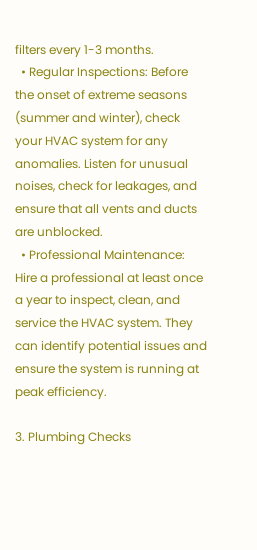filters every 1-3 months.
  • Regular Inspections: Before the onset of extreme seasons (summer and winter), check your HVAC system for any anomalies. Listen for unusual noises, check for leakages, and ensure that all vents and ducts are unblocked.
  • Professional Maintenance: Hire a professional at least once a year to inspect, clean, and service the HVAC system. They can identify potential issues and ensure the system is running at peak efficiency.

3. Plumbing Checks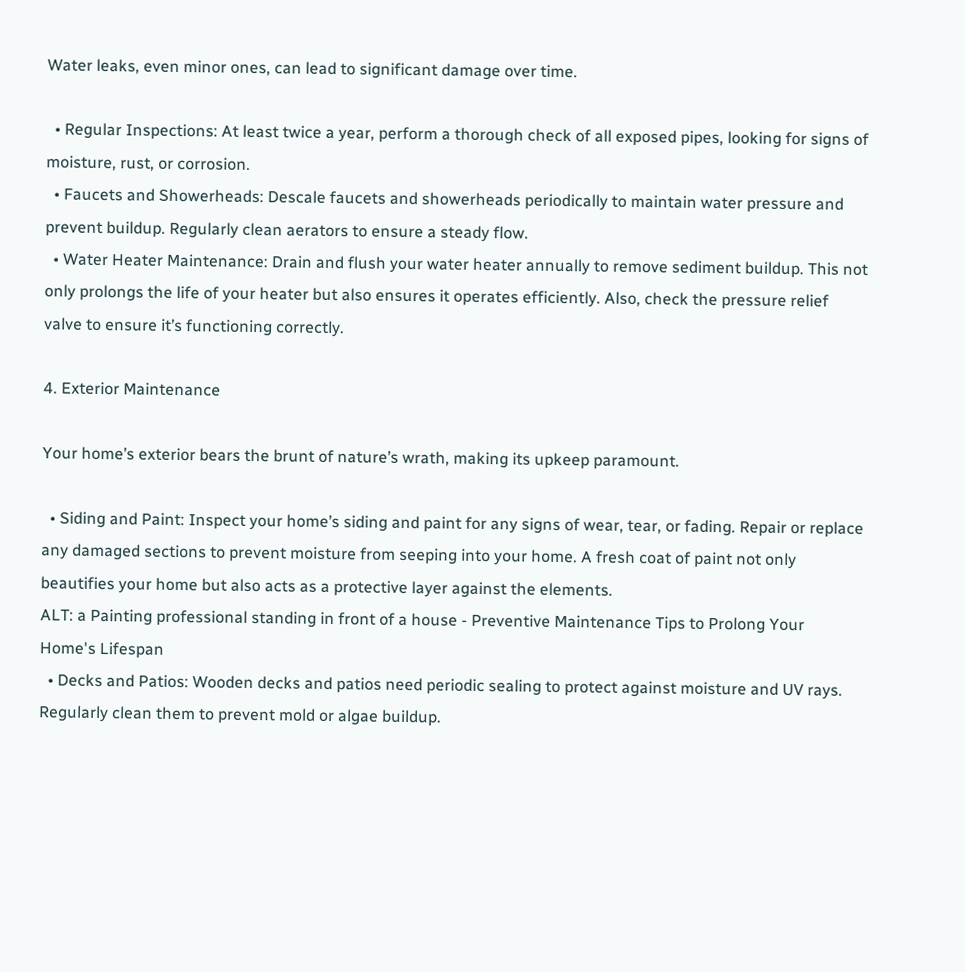Water leaks, even minor ones, can lead to significant damage over time.

  • Regular Inspections: At least twice a year, perform a thorough check of all exposed pipes, looking for signs of moisture, rust, or corrosion.
  • Faucets and Showerheads: Descale faucets and showerheads periodically to maintain water pressure and prevent buildup. Regularly clean aerators to ensure a steady flow.
  • Water Heater Maintenance: Drain and flush your water heater annually to remove sediment buildup. This not only prolongs the life of your heater but also ensures it operates efficiently. Also, check the pressure relief valve to ensure it’s functioning correctly.

4. Exterior Maintenance

Your home’s exterior bears the brunt of nature’s wrath, making its upkeep paramount.

  • Siding and Paint: Inspect your home’s siding and paint for any signs of wear, tear, or fading. Repair or replace any damaged sections to prevent moisture from seeping into your home. A fresh coat of paint not only beautifies your home but also acts as a protective layer against the elements.
ALT: a Painting professional standing in front of a house - Preventive Maintenance Tips to Prolong Your Home's Lifespan
  • Decks and Patios: Wooden decks and patios need periodic sealing to protect against moisture and UV rays. Regularly clean them to prevent mold or algae buildup.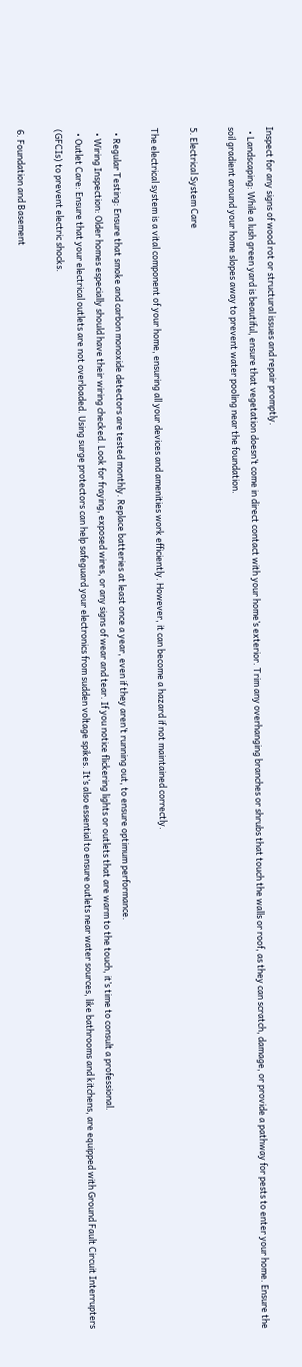Inspect for any signs of wood rot or structural issues and repair promptly.
  • Landscaping: While a lush green yard is beautiful, ensure that vegetation doesn’t come in direct contact with your home’s exterior. Trim any overhanging branches or shrubs that touch the walls or roof, as they can scratch, damage, or provide a pathway for pests to enter your home. Ensure the soil gradient around your home slopes away to prevent water pooling near the foundation.

5. Electrical System Care

The electrical system is a vital component of your home, ensuring all your devices and amenities work efficiently. However, it can become a hazard if not maintained correctly.

  • Regular Testing: Ensure that smoke and carbon monoxide detectors are tested monthly. Replace batteries at least once a year, even if they aren’t running out, to ensure optimum performance.
  • Wiring Inspection: Older homes especially should have their wiring checked. Look for fraying, exposed wires, or any signs of wear and tear. If you notice flickering lights or outlets that are warm to the touch, it’s time to consult a professional.
  • Outlet Care: Ensure that your electrical outlets are not overloaded. Using surge protectors can help safeguard your electronics from sudden voltage spikes. It’s also essential to ensure outlets near water sources, like bathrooms and kitchens, are equipped with Ground Fault Circuit Interrupters (GFCIs) to prevent electric shocks.

6. Foundation and Basement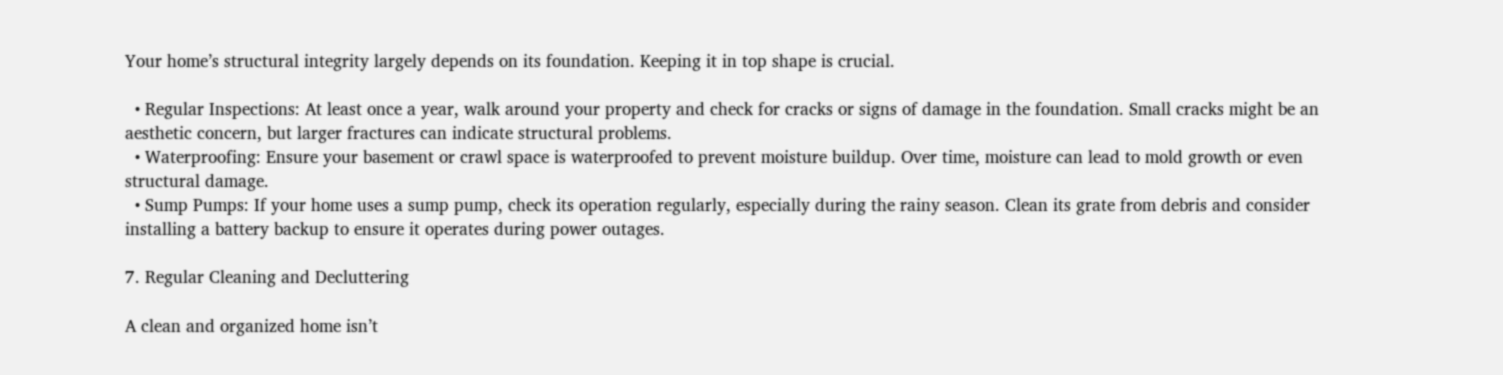Your home’s structural integrity largely depends on its foundation. Keeping it in top shape is crucial.

  • Regular Inspections: At least once a year, walk around your property and check for cracks or signs of damage in the foundation. Small cracks might be an aesthetic concern, but larger fractures can indicate structural problems.
  • Waterproofing: Ensure your basement or crawl space is waterproofed to prevent moisture buildup. Over time, moisture can lead to mold growth or even structural damage.
  • Sump Pumps: If your home uses a sump pump, check its operation regularly, especially during the rainy season. Clean its grate from debris and consider installing a battery backup to ensure it operates during power outages.

7. Regular Cleaning and Decluttering

A clean and organized home isn’t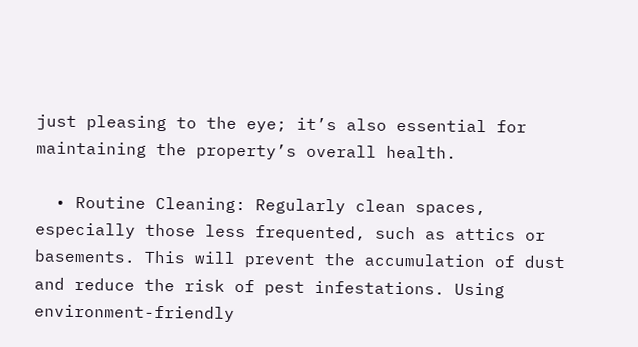just pleasing to the eye; it’s also essential for maintaining the property’s overall health.

  • Routine Cleaning: Regularly clean spaces, especially those less frequented, such as attics or basements. This will prevent the accumulation of dust and reduce the risk of pest infestations. Using environment-friendly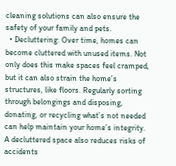cleaning solutions can also ensure the safety of your family and pets.
  • Decluttering: Over time, homes can become cluttered with unused items. Not only does this make spaces feel cramped, but it can also strain the home’s structures, like floors. Regularly sorting through belongings and disposing, donating, or recycling what’s not needed can help maintain your home’s integrity. A decluttered space also reduces risks of accidents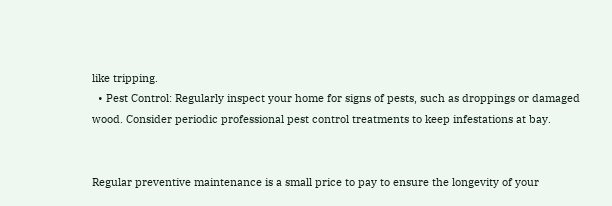like tripping.
  • Pest Control: Regularly inspect your home for signs of pests, such as droppings or damaged wood. Consider periodic professional pest control treatments to keep infestations at bay.


Regular preventive maintenance is a small price to pay to ensure the longevity of your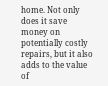home. Not only does it save money on potentially costly repairs, but it also adds to the value of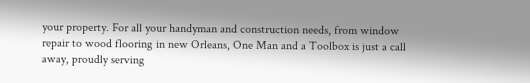your property. For all your handyman and construction needs, from window repair to wood flooring in new Orleans, One Man and a Toolbox is just a call away, proudly serving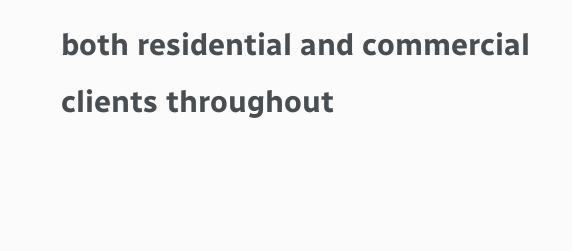both residential and commercial clients throughout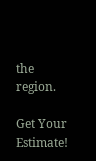the region.

Get Your Estimate!